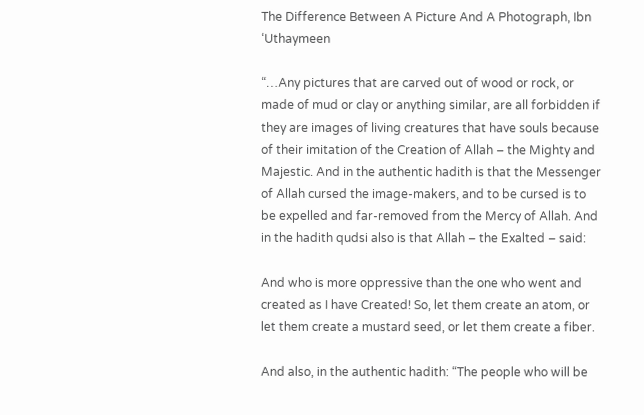The Difference Between A Picture And A Photograph, Ibn ‘Uthaymeen

“…Any pictures that are carved out of wood or rock, or made of mud or clay or anything similar, are all forbidden if they are images of living creatures that have souls because of their imitation of the Creation of Allah – the Mighty and Majestic. And in the authentic hadith is that the Messenger of Allah cursed the image-makers, and to be cursed is to be expelled and far-removed from the Mercy of Allah. And in the hadith qudsi also is that Allah – the Exalted – said:

And who is more oppressive than the one who went and created as I have Created! So, let them create an atom, or let them create a mustard seed, or let them create a fiber.

And also, in the authentic hadith: “The people who will be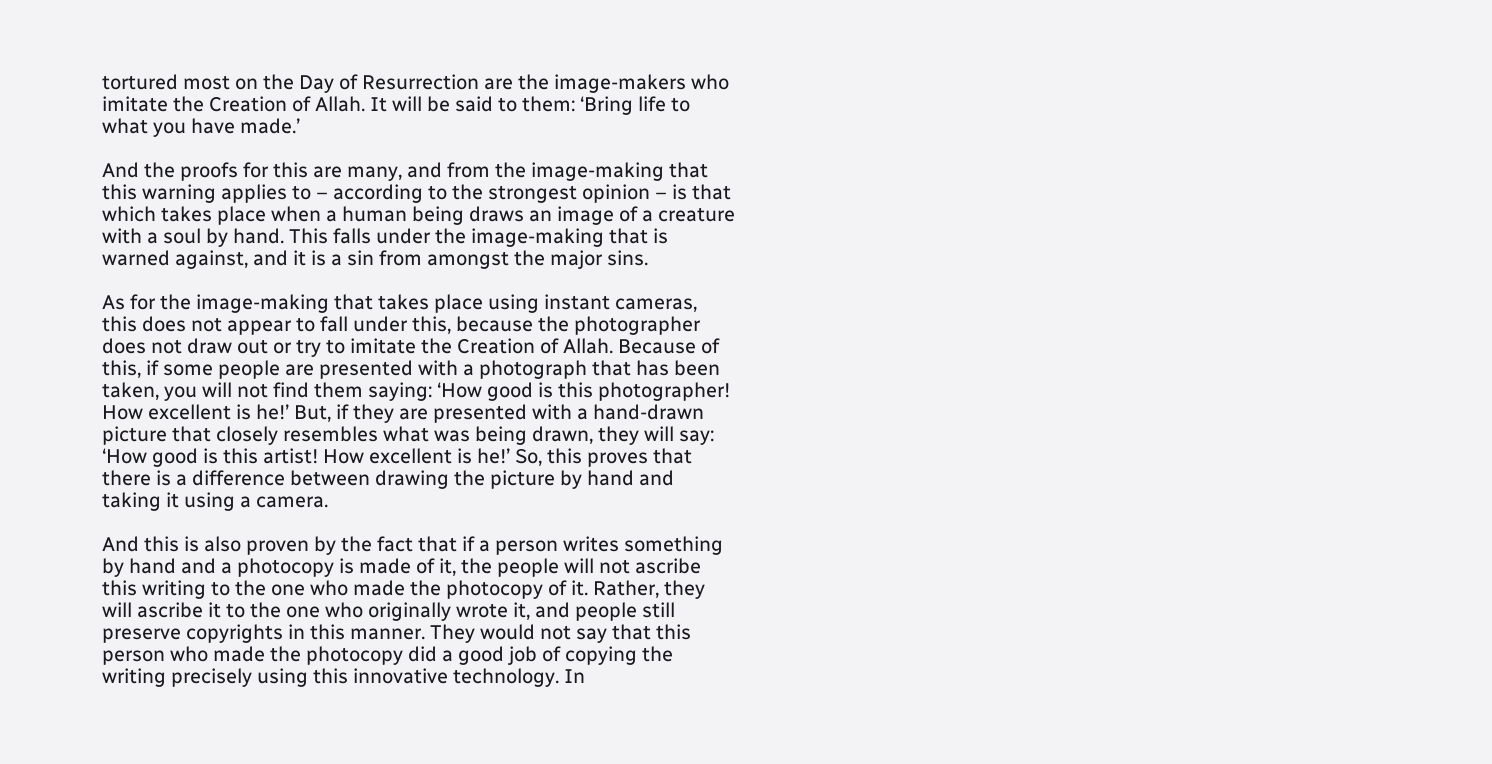tortured most on the Day of Resurrection are the image-makers who imitate the Creation of Allah. It will be said to them: ‘Bring life to what you have made.’

And the proofs for this are many, and from the image-making that this warning applies to – according to the strongest opinion – is that which takes place when a human being draws an image of a creature with a soul by hand. This falls under the image-making that is warned against, and it is a sin from amongst the major sins.

As for the image-making that takes place using instant cameras, this does not appear to fall under this, because the photographer does not draw out or try to imitate the Creation of Allah. Because of this, if some people are presented with a photograph that has been taken, you will not find them saying: ‘How good is this photographer! How excellent is he!’ But, if they are presented with a hand-drawn picture that closely resembles what was being drawn, they will say: ‘How good is this artist! How excellent is he!’ So, this proves that there is a difference between drawing the picture by hand and taking it using a camera.

And this is also proven by the fact that if a person writes something by hand and a photocopy is made of it, the people will not ascribe this writing to the one who made the photocopy of it. Rather, they will ascribe it to the one who originally wrote it, and people still preserve copyrights in this manner. They would not say that this person who made the photocopy did a good job of copying the writing precisely using this innovative technology. In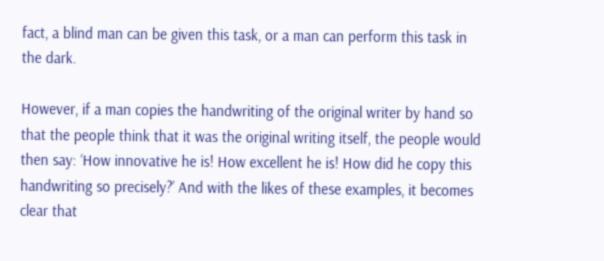fact, a blind man can be given this task, or a man can perform this task in the dark.

However, if a man copies the handwriting of the original writer by hand so that the people think that it was the original writing itself, the people would then say: ‘How innovative he is! How excellent he is! How did he copy this handwriting so precisely?’ And with the likes of these examples, it becomes clear that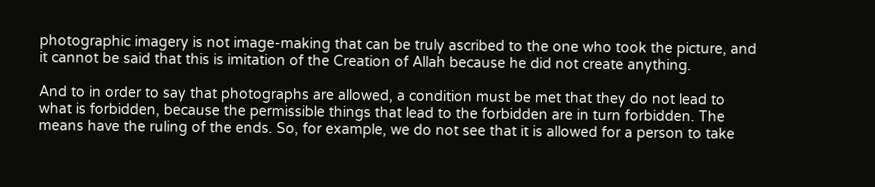photographic imagery is not image-making that can be truly ascribed to the one who took the picture, and it cannot be said that this is imitation of the Creation of Allah because he did not create anything.

And to in order to say that photographs are allowed, a condition must be met that they do not lead to what is forbidden, because the permissible things that lead to the forbidden are in turn forbidden. The means have the ruling of the ends. So, for example, we do not see that it is allowed for a person to take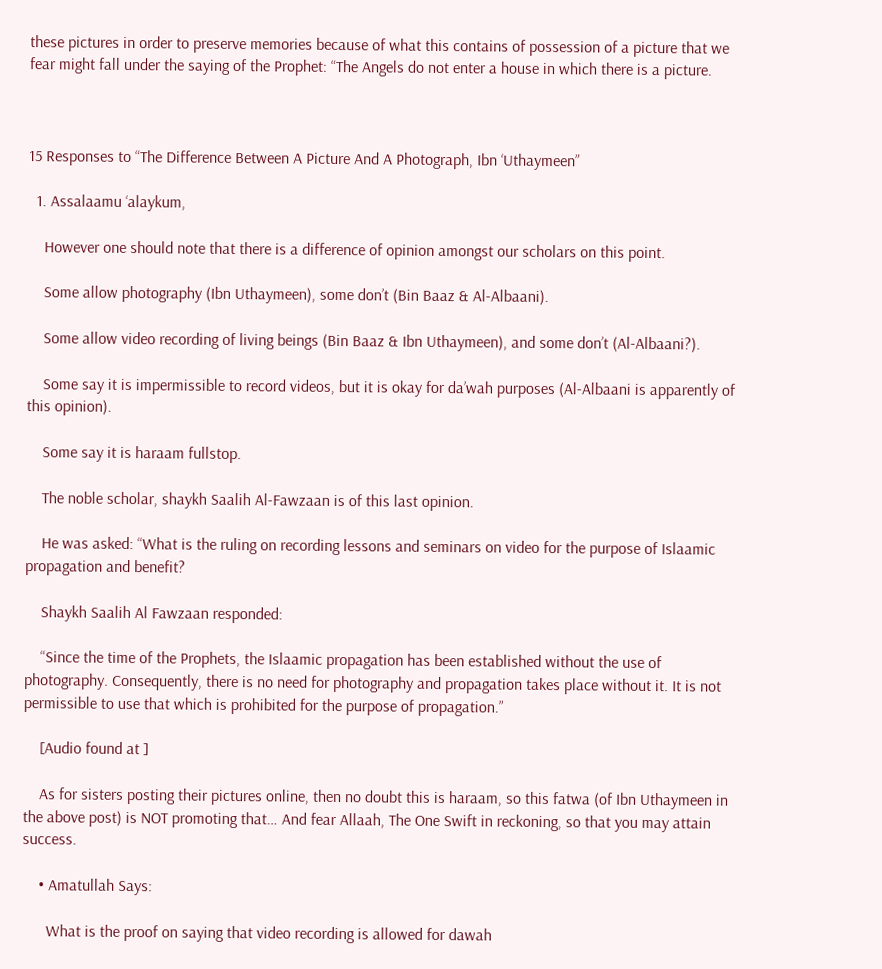these pictures in order to preserve memories because of what this contains of possession of a picture that we fear might fall under the saying of the Prophet: “The Angels do not enter a house in which there is a picture.



15 Responses to “The Difference Between A Picture And A Photograph, Ibn ‘Uthaymeen”

  1. Assalaamu ‘alaykum,

    However one should note that there is a difference of opinion amongst our scholars on this point.

    Some allow photography (Ibn Uthaymeen), some don’t (Bin Baaz & Al-Albaani).

    Some allow video recording of living beings (Bin Baaz & Ibn Uthaymeen), and some don’t (Al-Albaani?).

    Some say it is impermissible to record videos, but it is okay for da’wah purposes (Al-Albaani is apparently of this opinion).

    Some say it is haraam fullstop.

    The noble scholar, shaykh Saalih Al-Fawzaan is of this last opinion.

    He was asked: “What is the ruling on recording lessons and seminars on video for the purpose of Islaamic propagation and benefit?

    Shaykh Saalih Al Fawzaan responded:

    “Since the time of the Prophets, the Islaamic propagation has been established without the use of photography. Consequently, there is no need for photography and propagation takes place without it. It is not permissible to use that which is prohibited for the purpose of propagation.”

    [Audio found at ]

    As for sisters posting their pictures online, then no doubt this is haraam, so this fatwa (of Ibn Uthaymeen in the above post) is NOT promoting that… And fear Allaah, The One Swift in reckoning, so that you may attain success.

    • Amatullah Says:

      What is the proof on saying that video recording is allowed for dawah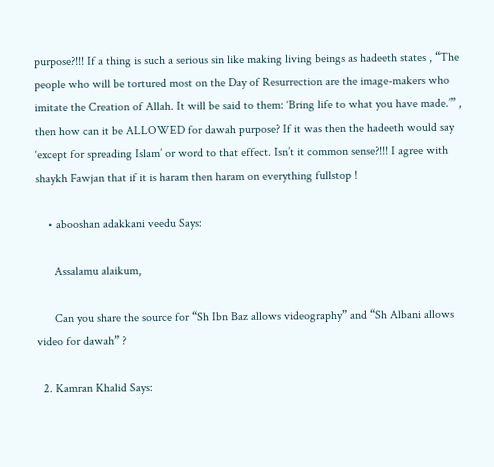purpose?!!! If a thing is such a serious sin like making living beings as hadeeth states , “The people who will be tortured most on the Day of Resurrection are the image-makers who imitate the Creation of Allah. It will be said to them: ‘Bring life to what you have made.’” , then how can it be ALLOWED for dawah purpose? If it was then the hadeeth would say ‘except for spreading Islam’ or word to that effect. Isn’t it common sense?!!! I agree with shaykh Fawjan that if it is haram then haram on everything fullstop !

    • abooshan adakkani veedu Says:

      Assalamu alaikum,

      Can you share the source for “Sh Ibn Baz allows videography” and “Sh Albani allows video for dawah” ?

  2. Kamran Khalid Says: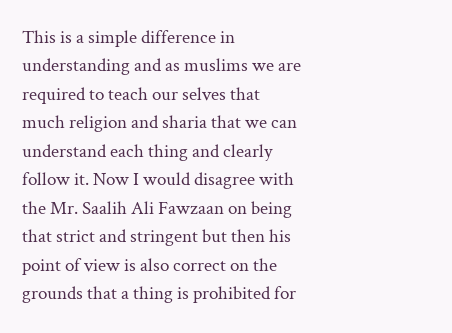This is a simple difference in understanding and as muslims we are required to teach our selves that much religion and sharia that we can understand each thing and clearly follow it. Now I would disagree with the Mr. Saalih Ali Fawzaan on being that strict and stringent but then his point of view is also correct on the grounds that a thing is prohibited for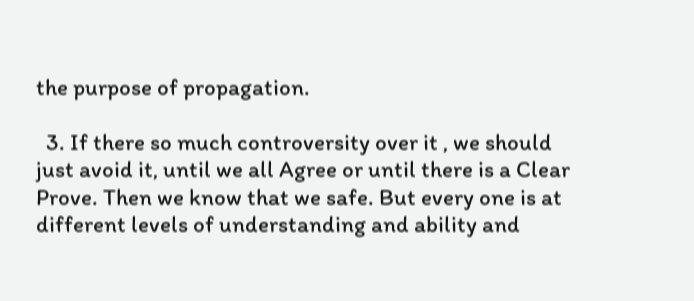the purpose of propagation.

  3. If there so much controversity over it , we should just avoid it, until we all Agree or until there is a Clear Prove. Then we know that we safe. But every one is at different levels of understanding and ability and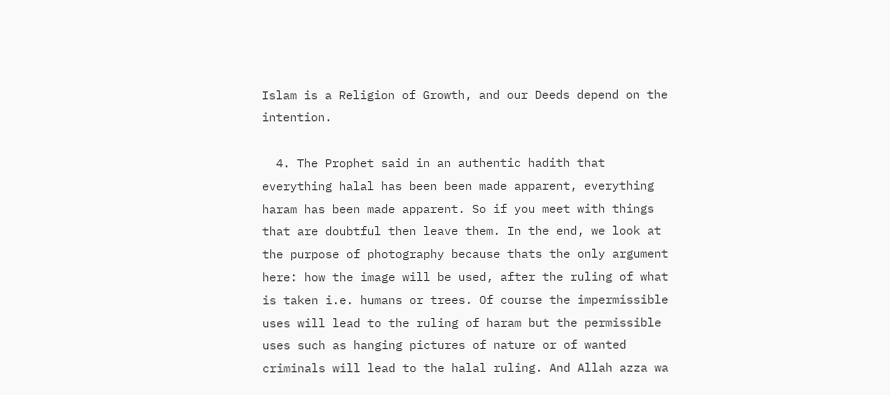Islam is a Religion of Growth, and our Deeds depend on the intention.

  4. The Prophet said in an authentic hadith that everything halal has been been made apparent, everything haram has been made apparent. So if you meet with things that are doubtful then leave them. In the end, we look at the purpose of photography because thats the only argument here: how the image will be used, after the ruling of what is taken i.e. humans or trees. Of course the impermissible uses will lead to the ruling of haram but the permissible uses such as hanging pictures of nature or of wanted criminals will lead to the halal ruling. And Allah azza wa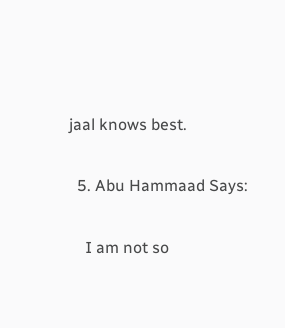jaal knows best.

  5. Abu Hammaad Says:

    I am not so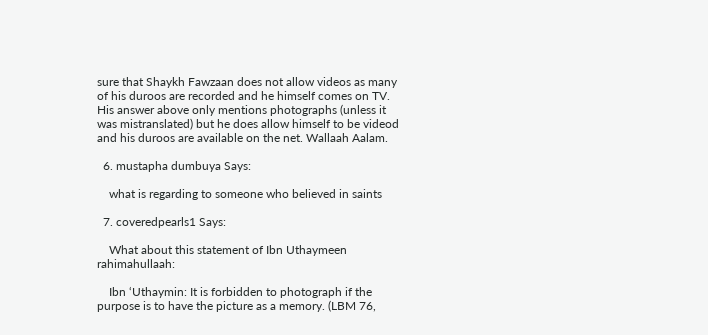sure that Shaykh Fawzaan does not allow videos as many of his duroos are recorded and he himself comes on TV. His answer above only mentions photographs (unless it was mistranslated) but he does allow himself to be videod and his duroos are available on the net. Wallaah Aalam.

  6. mustapha dumbuya Says:

    what is regarding to someone who believed in saints

  7. coveredpearls1 Says:

    What about this statement of Ibn Uthaymeen rahimahullaah:

    Ibn ‘Uthaymin: It is forbidden to photograph if the purpose is to have the picture as a memory. (LBM 76,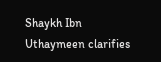Shaykh Ibn Uthaymeen clarifies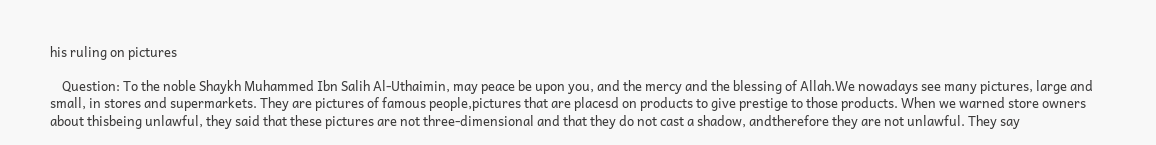his ruling on pictures

    Question: To the noble Shaykh Muhammed Ibn Salih Al-Uthaimin, may peace be upon you, and the mercy and the blessing of Allah.We nowadays see many pictures, large and small, in stores and supermarkets. They are pictures of famous people,pictures that are placesd on products to give prestige to those products. When we warned store owners about thisbeing unlawful, they said that these pictures are not three-dimensional and that they do not cast a shadow, andtherefore they are not unlawful. They say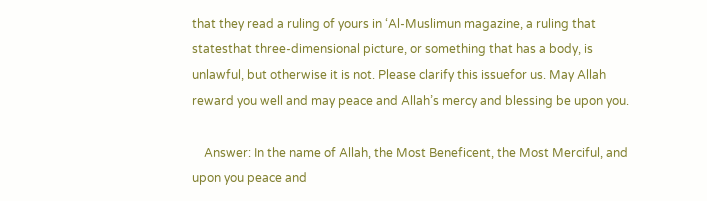that they read a ruling of yours in ‘Al-Muslimun magazine, a ruling that statesthat three-dimensional picture, or something that has a body, is unlawful, but otherwise it is not. Please clarify this issuefor us. May Allah reward you well and may peace and Allah’s mercy and blessing be upon you.

    Answer: In the name of Allah, the Most Beneficent, the Most Merciful, and upon you peace and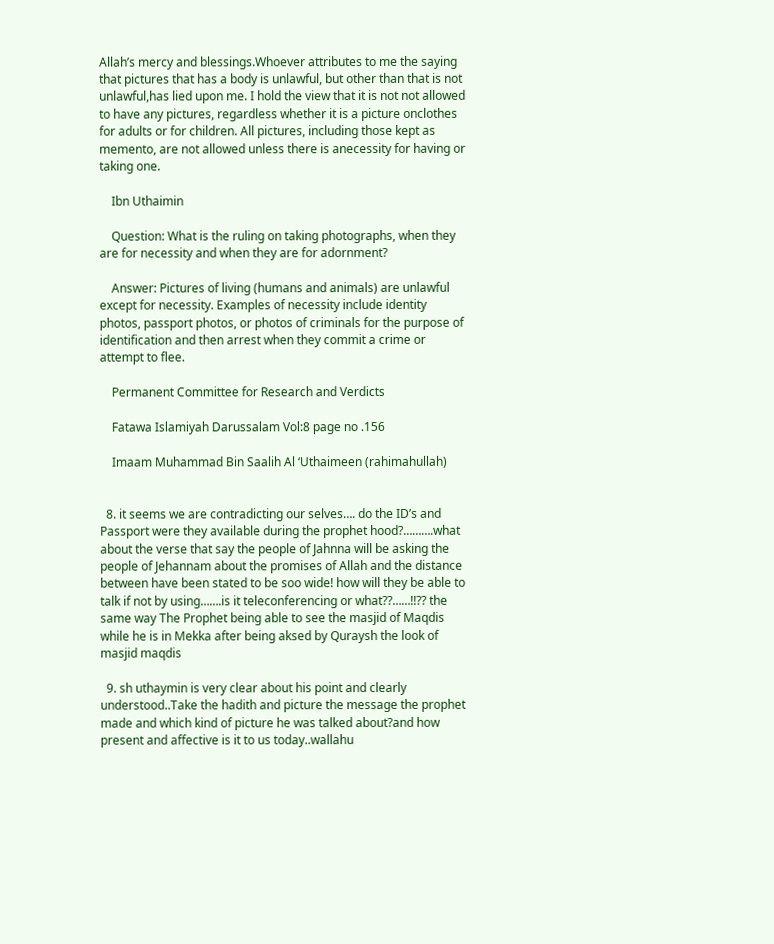Allah’s mercy and blessings.Whoever attributes to me the saying that pictures that has a body is unlawful, but other than that is not unlawful,has lied upon me. I hold the view that it is not not allowed to have any pictures, regardless whether it is a picture onclothes for adults or for children. All pictures, including those kept as memento, are not allowed unless there is anecessity for having or taking one.

    Ibn Uthaimin

    Question: What is the ruling on taking photographs, when they are for necessity and when they are for adornment?

    Answer: Pictures of living (humans and animals) are unlawful except for necessity. Examples of necessity include identity photos, passport photos, or photos of criminals for the purpose of identification and then arrest when they commit a crime or attempt to flee.

    Permanent Committee for Research and Verdicts

    Fatawa Islamiyah Darussalam Vol:8 page no .156

    Imaam Muhammad Bin Saalih Al ‘Uthaimeen (rahimahullah)


  8. it seems we are contradicting our selves…. do the ID’s and Passport were they available during the prophet hood?……….what about the verse that say the people of Jahnna will be asking the people of Jehannam about the promises of Allah and the distance between have been stated to be soo wide! how will they be able to talk if not by using…….is it teleconferencing or what??……!!?? the same way The Prophet being able to see the masjid of Maqdis while he is in Mekka after being aksed by Quraysh the look of masjid maqdis

  9. sh uthaymin is very clear about his point and clearly understood..Take the hadith and picture the message the prophet made and which kind of picture he was talked about?and how present and affective is it to us today..wallahu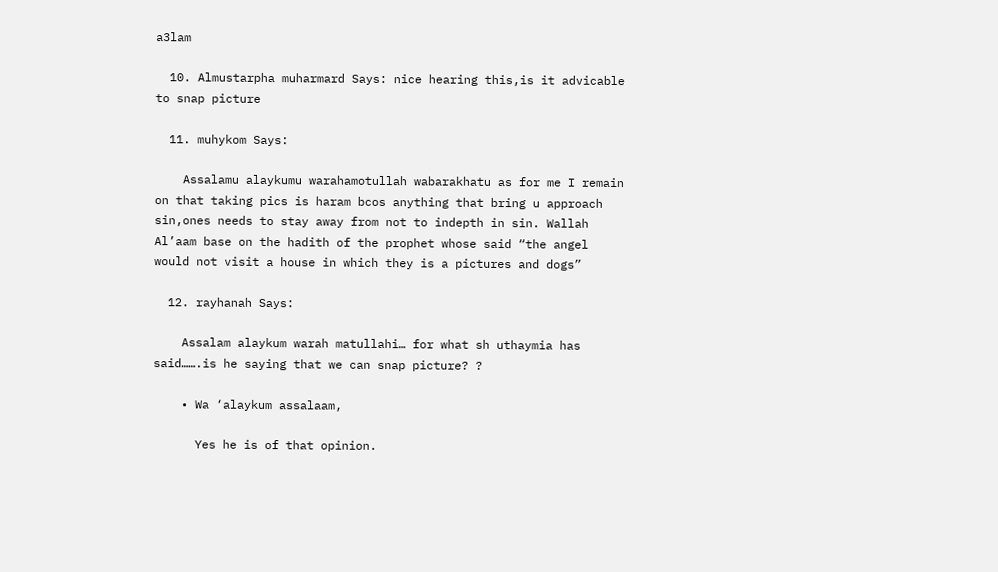a3lam

  10. Almustarpha muharmard Says: nice hearing this,is it advicable to snap picture

  11. muhykom Says:

    Assalamu alaykumu warahamotullah wabarakhatu as for me I remain on that taking pics is haram bcos anything that bring u approach sin,ones needs to stay away from not to indepth in sin. Wallah Al’aam base on the hadith of the prophet whose said “the angel would not visit a house in which they is a pictures and dogs”

  12. rayhanah Says:

    Assalam alaykum warah matullahi… for what sh uthaymia has said…….is he saying that we can snap picture? ?

    • Wa ‘alaykum assalaam,

      Yes he is of that opinion.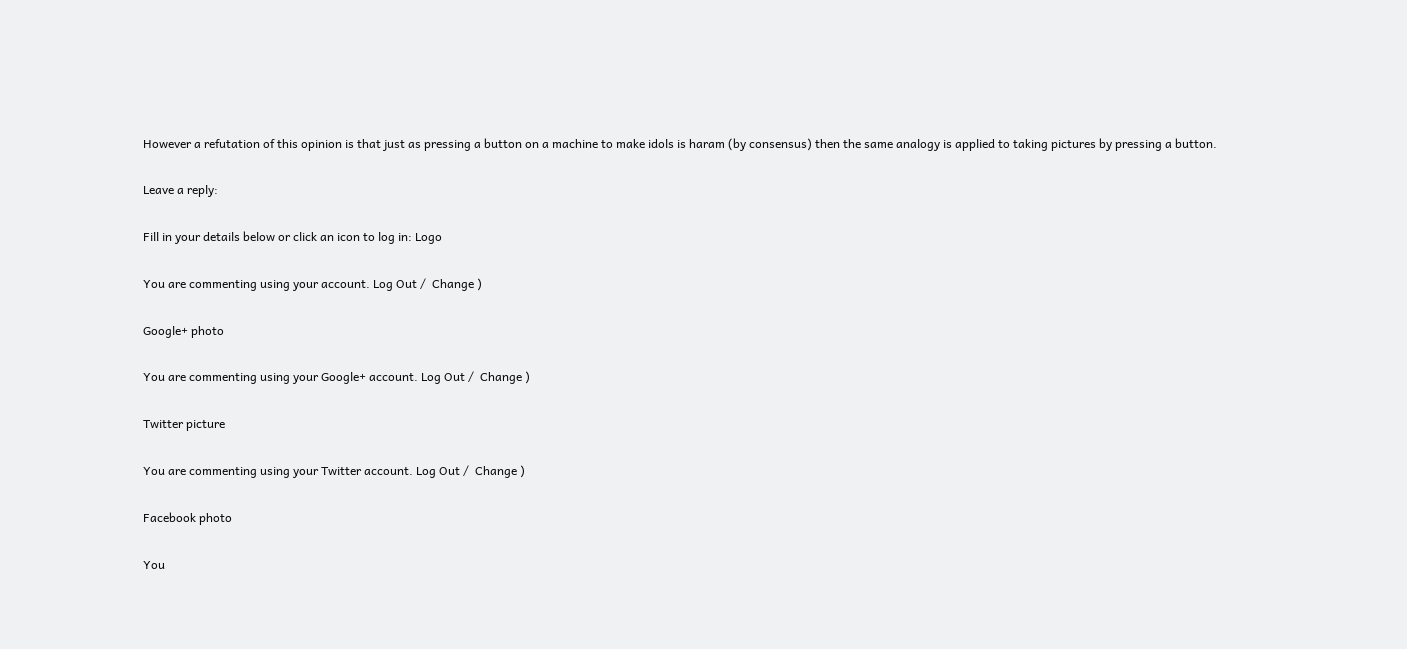However a refutation of this opinion is that just as pressing a button on a machine to make idols is haram (by consensus) then the same analogy is applied to taking pictures by pressing a button.

Leave a reply:

Fill in your details below or click an icon to log in: Logo

You are commenting using your account. Log Out /  Change )

Google+ photo

You are commenting using your Google+ account. Log Out /  Change )

Twitter picture

You are commenting using your Twitter account. Log Out /  Change )

Facebook photo

You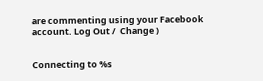are commenting using your Facebook account. Log Out /  Change )


Connecting to %s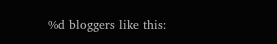%d bloggers like this: